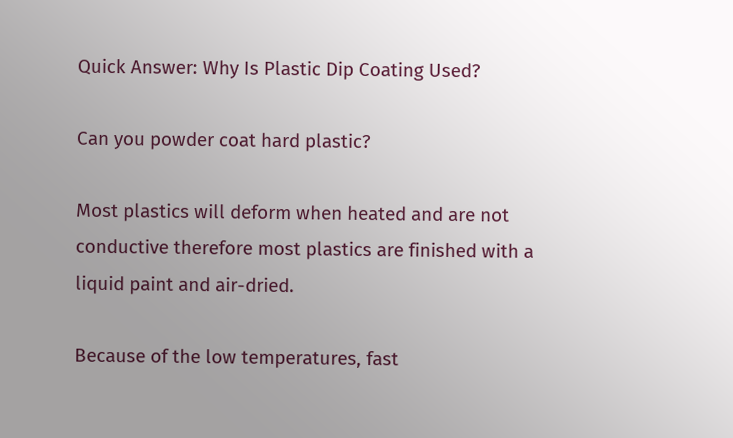Quick Answer: Why Is Plastic Dip Coating Used?

Can you powder coat hard plastic?

Most plastics will deform when heated and are not conductive therefore most plastics are finished with a liquid paint and air-dried.

Because of the low temperatures, fast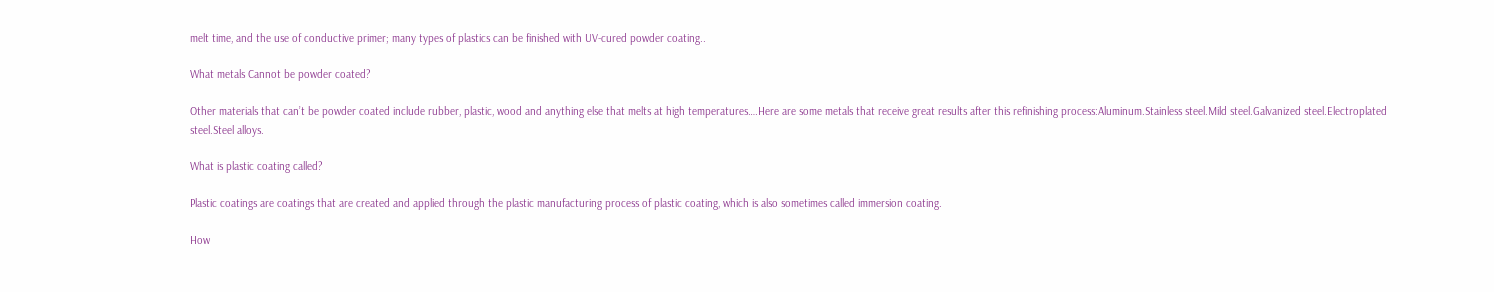melt time, and the use of conductive primer; many types of plastics can be finished with UV-cured powder coating..

What metals Cannot be powder coated?

Other materials that can’t be powder coated include rubber, plastic, wood and anything else that melts at high temperatures….Here are some metals that receive great results after this refinishing process:Aluminum.Stainless steel.Mild steel.Galvanized steel.Electroplated steel.Steel alloys.

What is plastic coating called?

Plastic coatings are coatings that are created and applied through the plastic manufacturing process of plastic coating, which is also sometimes called immersion coating.

How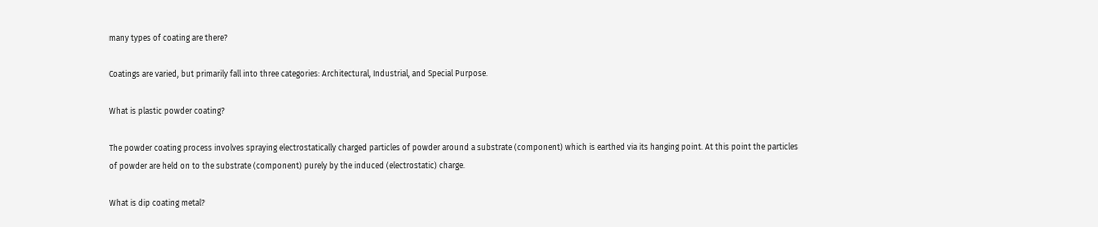many types of coating are there?

Coatings are varied, but primarily fall into three categories: Architectural, Industrial, and Special Purpose.

What is plastic powder coating?

The powder coating process involves spraying electrostatically charged particles of powder around a substrate (component) which is earthed via its hanging point. At this point the particles of powder are held on to the substrate (component) purely by the induced (electrostatic) charge.

What is dip coating metal?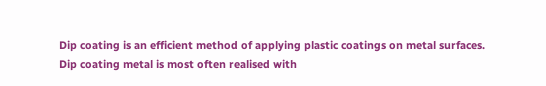Dip coating is an efficient method of applying plastic coatings on metal surfaces. Dip coating metal is most often realised with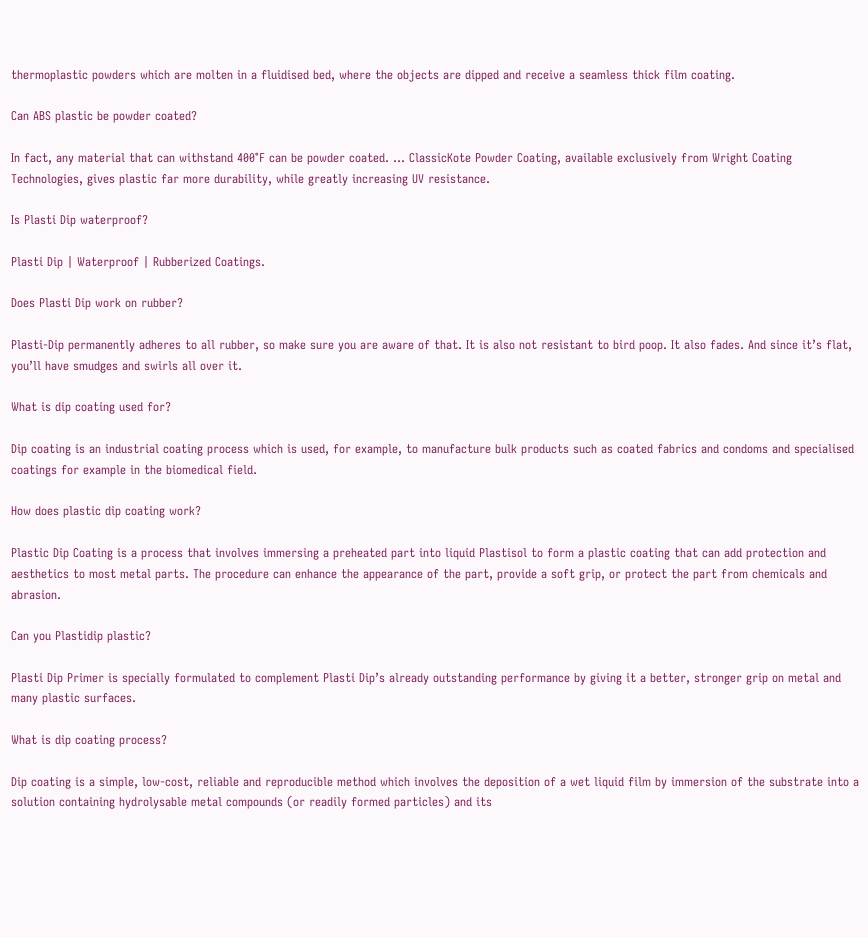thermoplastic powders which are molten in a fluidised bed, where the objects are dipped and receive a seamless thick film coating.

Can ABS plastic be powder coated?

In fact, any material that can withstand 400°F can be powder coated. … ClassicKote Powder Coating, available exclusively from Wright Coating Technologies, gives plastic far more durability, while greatly increasing UV resistance.

Is Plasti Dip waterproof?

Plasti Dip | Waterproof | Rubberized Coatings.

Does Plasti Dip work on rubber?

Plasti-Dip permanently adheres to all rubber, so make sure you are aware of that. It is also not resistant to bird poop. It also fades. And since it’s flat, you’ll have smudges and swirls all over it.

What is dip coating used for?

Dip coating is an industrial coating process which is used, for example, to manufacture bulk products such as coated fabrics and condoms and specialised coatings for example in the biomedical field.

How does plastic dip coating work?

Plastic Dip Coating is a process that involves immersing a preheated part into liquid Plastisol to form a plastic coating that can add protection and aesthetics to most metal parts. The procedure can enhance the appearance of the part, provide a soft grip, or protect the part from chemicals and abrasion.

Can you Plastidip plastic?

Plasti Dip Primer is specially formulated to complement Plasti Dip’s already outstanding performance by giving it a better, stronger grip on metal and many plastic surfaces.

What is dip coating process?

Dip coating is a simple, low-cost, reliable and reproducible method which involves the deposition of a wet liquid film by immersion of the substrate into a solution containing hydrolysable metal compounds (or readily formed particles) and its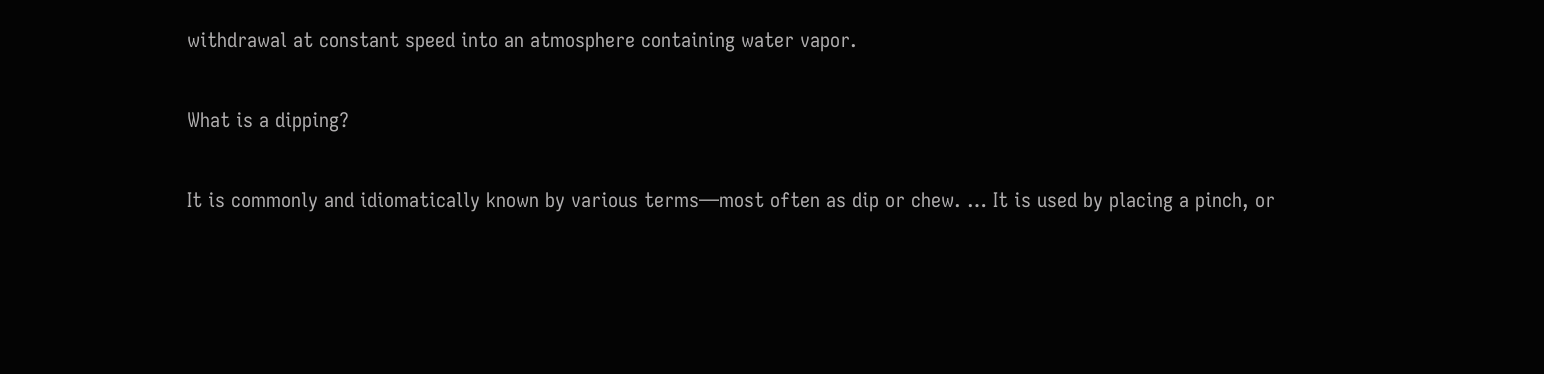withdrawal at constant speed into an atmosphere containing water vapor.

What is a dipping?

It is commonly and idiomatically known by various terms—most often as dip or chew. … It is used by placing a pinch, or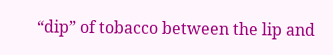“dip” of tobacco between the lip and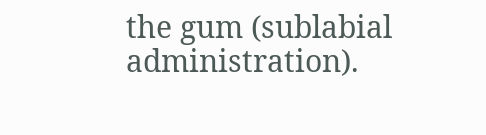the gum (sublabial administration).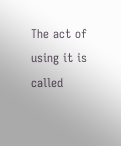The act of using it is called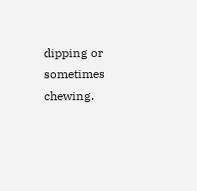dipping or sometimes chewing.